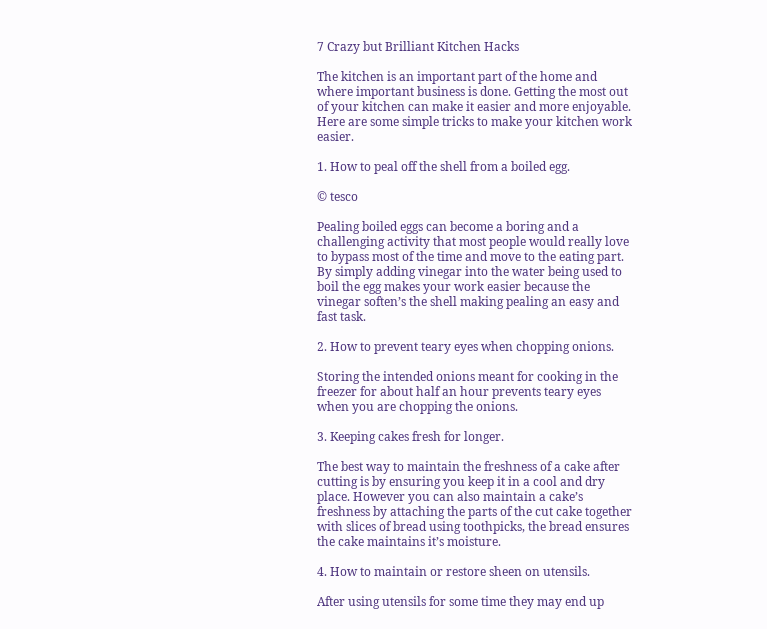7 Crazy but Brilliant Kitchen Hacks

The kitchen is an important part of the home and where important business is done. Getting the most out of your kitchen can make it easier and more enjoyable. Here are some simple tricks to make your kitchen work easier.

1. How to peal off the shell from a boiled egg.

© tesco

Pealing boiled eggs can become a boring and a challenging activity that most people would really love to bypass most of the time and move to the eating part. By simply adding vinegar into the water being used to boil the egg makes your work easier because the vinegar soften’s the shell making pealing an easy and fast task.

2. How to prevent teary eyes when chopping onions.

Storing the intended onions meant for cooking in the freezer for about half an hour prevents teary eyes when you are chopping the onions.

3. Keeping cakes fresh for longer.

The best way to maintain the freshness of a cake after cutting is by ensuring you keep it in a cool and dry place. However you can also maintain a cake’s freshness by attaching the parts of the cut cake together with slices of bread using toothpicks, the bread ensures the cake maintains it’s moisture.

4. How to maintain or restore sheen on utensils.

After using utensils for some time they may end up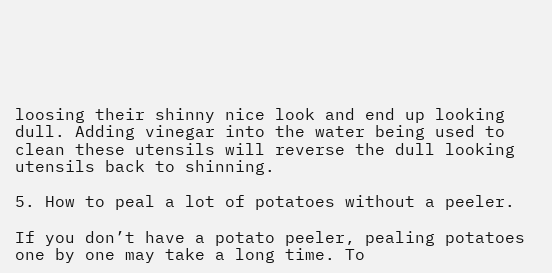loosing their shinny nice look and end up looking dull. Adding vinegar into the water being used to clean these utensils will reverse the dull looking utensils back to shinning.

5. How to peal a lot of potatoes without a peeler.

If you don’t have a potato peeler, pealing potatoes one by one may take a long time. To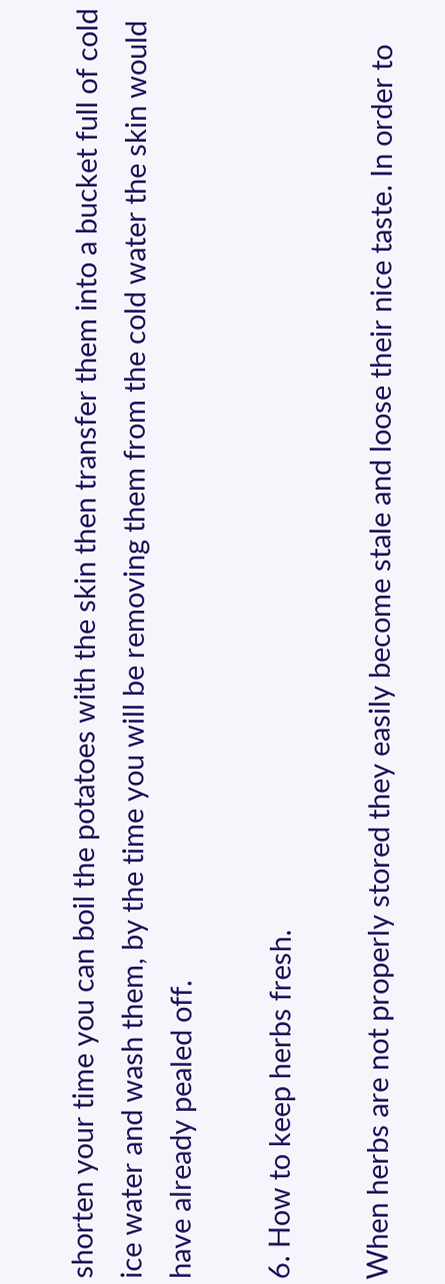shorten your time you can boil the potatoes with the skin then transfer them into a bucket full of cold ice water and wash them, by the time you will be removing them from the cold water the skin would have already pealed off.

6. How to keep herbs fresh.

When herbs are not properly stored they easily become stale and loose their nice taste. In order to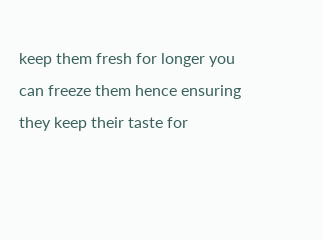keep them fresh for longer you can freeze them hence ensuring they keep their taste for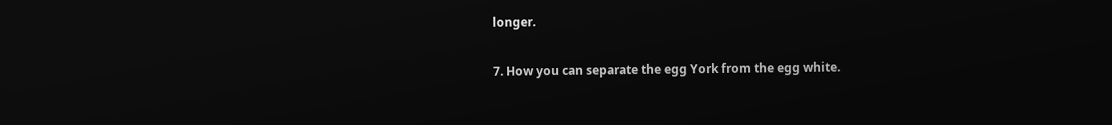longer.

7. How you can separate the egg York from the egg white.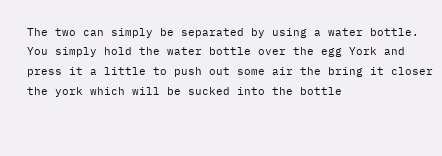The two can simply be separated by using a water bottle. You simply hold the water bottle over the egg York and press it a little to push out some air the bring it closer the york which will be sucked into the bottle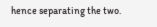hence separating the two.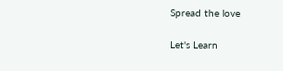Spread the love

Let's Learn